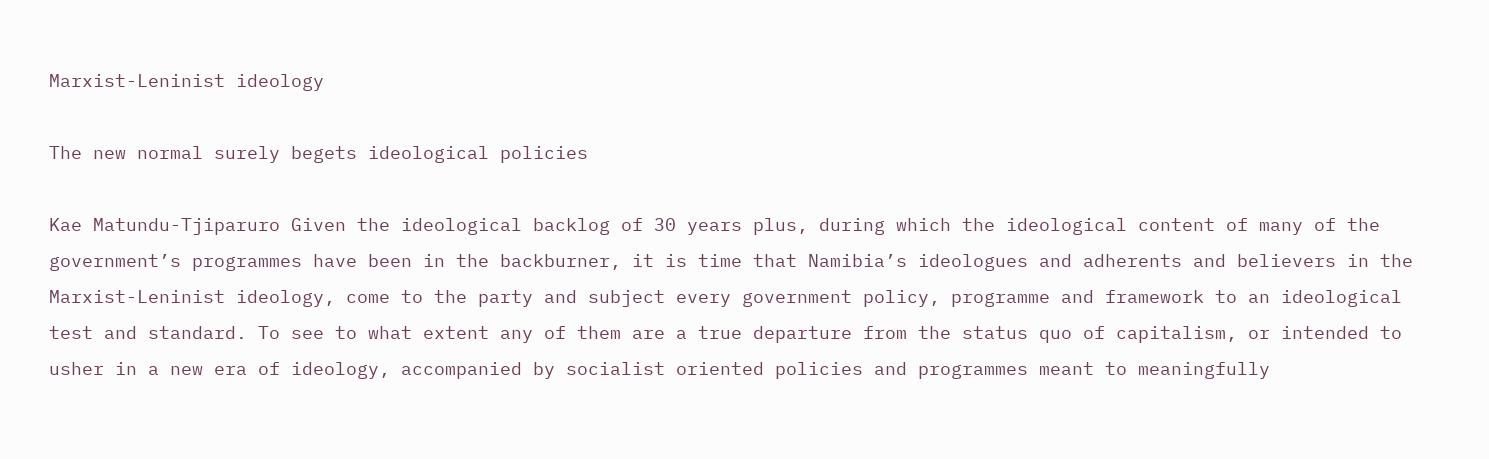Marxist-Leninist ideology

The new normal surely begets ideological policies

Kae Matundu-Tjiparuro Given the ideological backlog of 30 years plus, during which the ideological content of many of the government’s programmes have been in the backburner, it is time that Namibia’s ideologues and adherents and believers in the Marxist-Leninist ideology, come to the party and subject every government policy, programme and framework to an ideological test and standard. To see to what extent any of them are a true departure from the status quo of capitalism, or intended to usher in a new era of ideology, accompanied by socialist oriented policies and programmes meant to meaningfully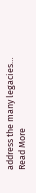address the many legacies…
Read More